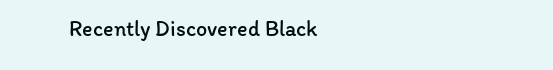Recently Discovered Black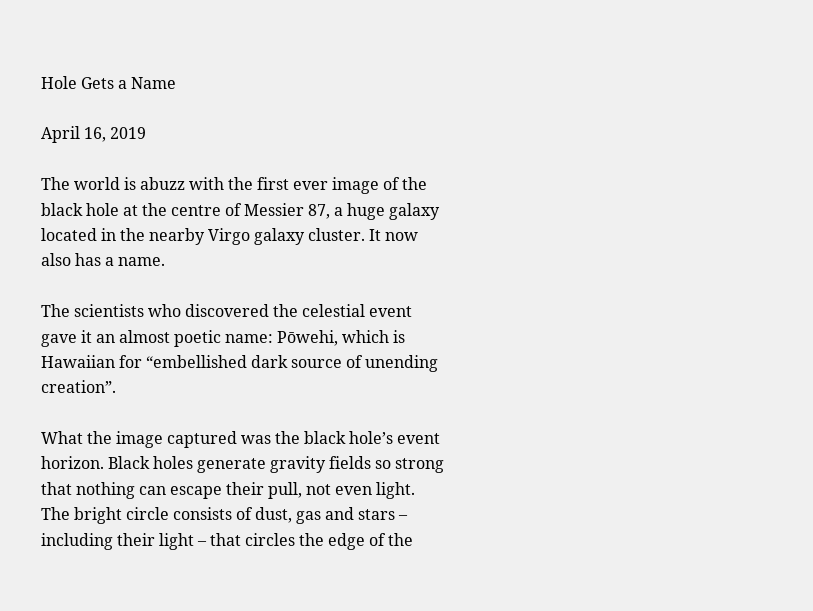Hole Gets a Name

April 16, 2019

The world is abuzz with the first ever image of the black hole at the centre of Messier 87, a huge galaxy located in the nearby Virgo galaxy cluster. It now also has a name.

The scientists who discovered the celestial event gave it an almost poetic name: Pōwehi, which is Hawaiian for “embellished dark source of unending creation”.

What the image captured was the black hole’s event horizon. Black holes generate gravity fields so strong that nothing can escape their pull, not even light. The bright circle consists of dust, gas and stars – including their light – that circles the edge of the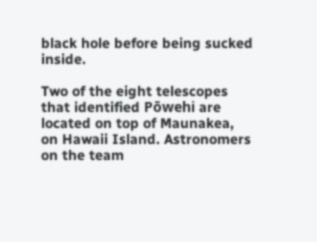black hole before being sucked inside.

Two of the eight telescopes that identified Pōwehi are located on top of Maunakea, on Hawaii Island. Astronomers on the team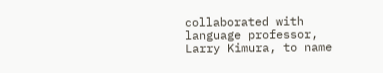collaborated with language professor, Larry Kimura, to name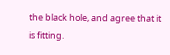the black hole, and agree that it is fitting.